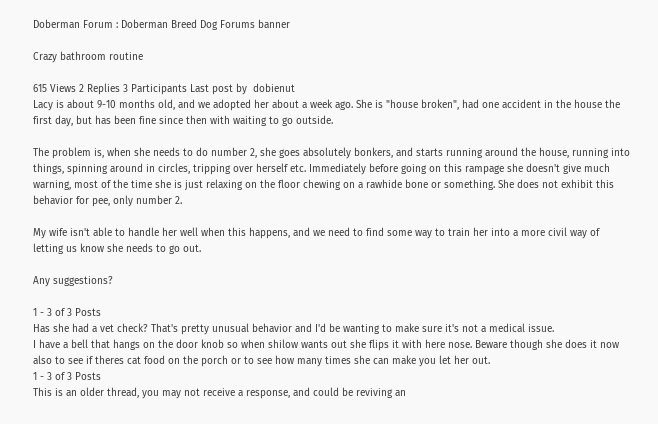Doberman Forum : Doberman Breed Dog Forums banner

Crazy bathroom routine

615 Views 2 Replies 3 Participants Last post by  dobienut
Lacy is about 9-10 months old, and we adopted her about a week ago. She is "house broken", had one accident in the house the first day, but has been fine since then with waiting to go outside.

The problem is, when she needs to do number 2, she goes absolutely bonkers, and starts running around the house, running into things, spinning around in circles, tripping over herself etc. Immediately before going on this rampage she doesn't give much warning, most of the time she is just relaxing on the floor chewing on a rawhide bone or something. She does not exhibit this behavior for pee, only number 2.

My wife isn't able to handle her well when this happens, and we need to find some way to train her into a more civil way of letting us know she needs to go out.

Any suggestions?

1 - 3 of 3 Posts
Has she had a vet check? That's pretty unusual behavior and I'd be wanting to make sure it's not a medical issue.
I have a bell that hangs on the door knob so when shilow wants out she flips it with here nose. Beware though she does it now also to see if theres cat food on the porch or to see how many times she can make you let her out.
1 - 3 of 3 Posts
This is an older thread, you may not receive a response, and could be reviving an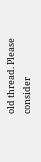old thread. Please consider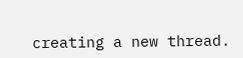creating a new thread.